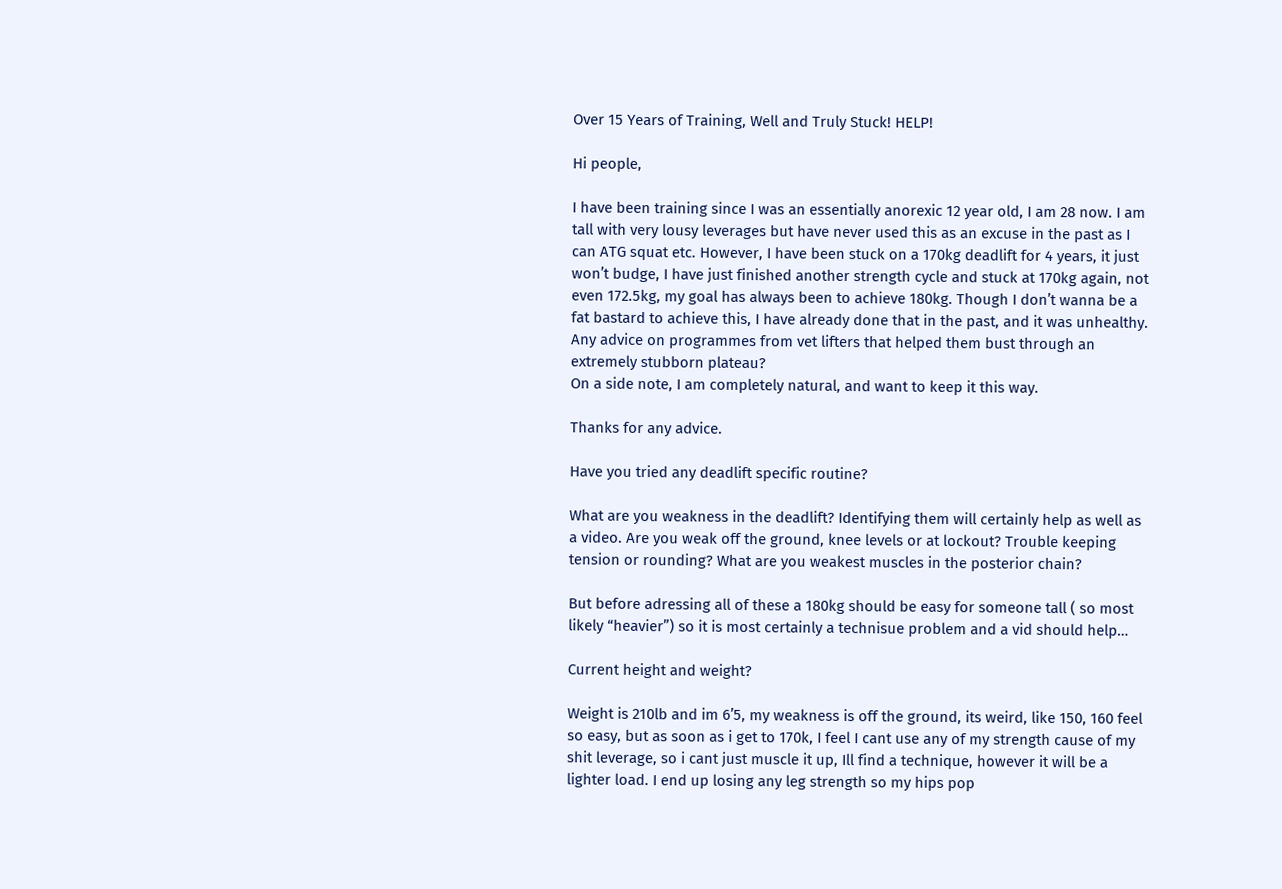Over 15 Years of Training, Well and Truly Stuck! HELP!

Hi people,

I have been training since I was an essentially anorexic 12 year old, I am 28 now. I am tall with very lousy leverages but have never used this as an excuse in the past as I can ATG squat etc. However, I have been stuck on a 170kg deadlift for 4 years, it just won’t budge, I have just finished another strength cycle and stuck at 170kg again, not even 172.5kg, my goal has always been to achieve 180kg. Though I don’t wanna be a fat bastard to achieve this, I have already done that in the past, and it was unhealthy.
Any advice on programmes from vet lifters that helped them bust through an extremely stubborn plateau?
On a side note, I am completely natural, and want to keep it this way.

Thanks for any advice.

Have you tried any deadlift specific routine?

What are you weakness in the deadlift? Identifying them will certainly help as well as a video. Are you weak off the ground, knee levels or at lockout? Trouble keeping tension or rounding? What are you weakest muscles in the posterior chain?

But before adressing all of these a 180kg should be easy for someone tall ( so most likely “heavier”) so it is most certainly a technisue problem and a vid should help…

Current height and weight?

Weight is 210lb and im 6’5, my weakness is off the ground, its weird, like 150, 160 feel so easy, but as soon as i get to 170k, I feel I cant use any of my strength cause of my shit leverage, so i cant just muscle it up, Ill find a technique, however it will be a lighter load. I end up losing any leg strength so my hips pop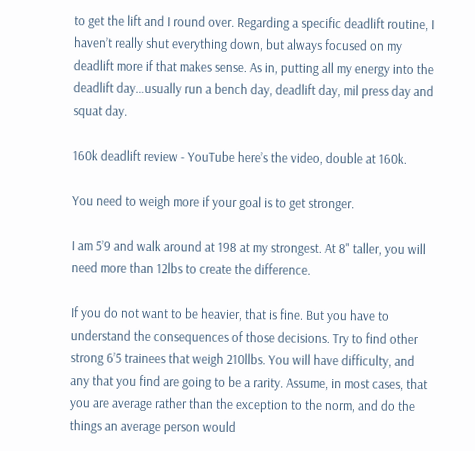to get the lift and I round over. Regarding a specific deadlift routine, I haven’t really shut everything down, but always focused on my deadlift more if that makes sense. As in, putting all my energy into the deadlift day…usually run a bench day, deadlift day, mil press day and squat day.

160k deadlift review - YouTube here’s the video, double at 160k.

You need to weigh more if your goal is to get stronger.

I am 5’9 and walk around at 198 at my strongest. At 8" taller, you will need more than 12lbs to create the difference.

If you do not want to be heavier, that is fine. But you have to understand the consequences of those decisions. Try to find other strong 6’5 trainees that weigh 210llbs. You will have difficulty, and any that you find are going to be a rarity. Assume, in most cases, that you are average rather than the exception to the norm, and do the things an average person would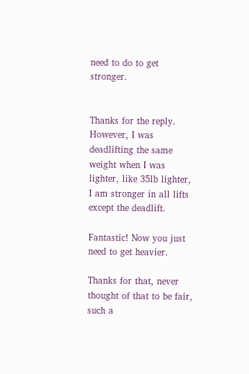need to do to get stronger.


Thanks for the reply. However, I was deadlifting the same weight when I was lighter, like 35lb lighter, I am stronger in all lifts except the deadlift.

Fantastic! Now you just need to get heavier.

Thanks for that, never thought of that to be fair, such a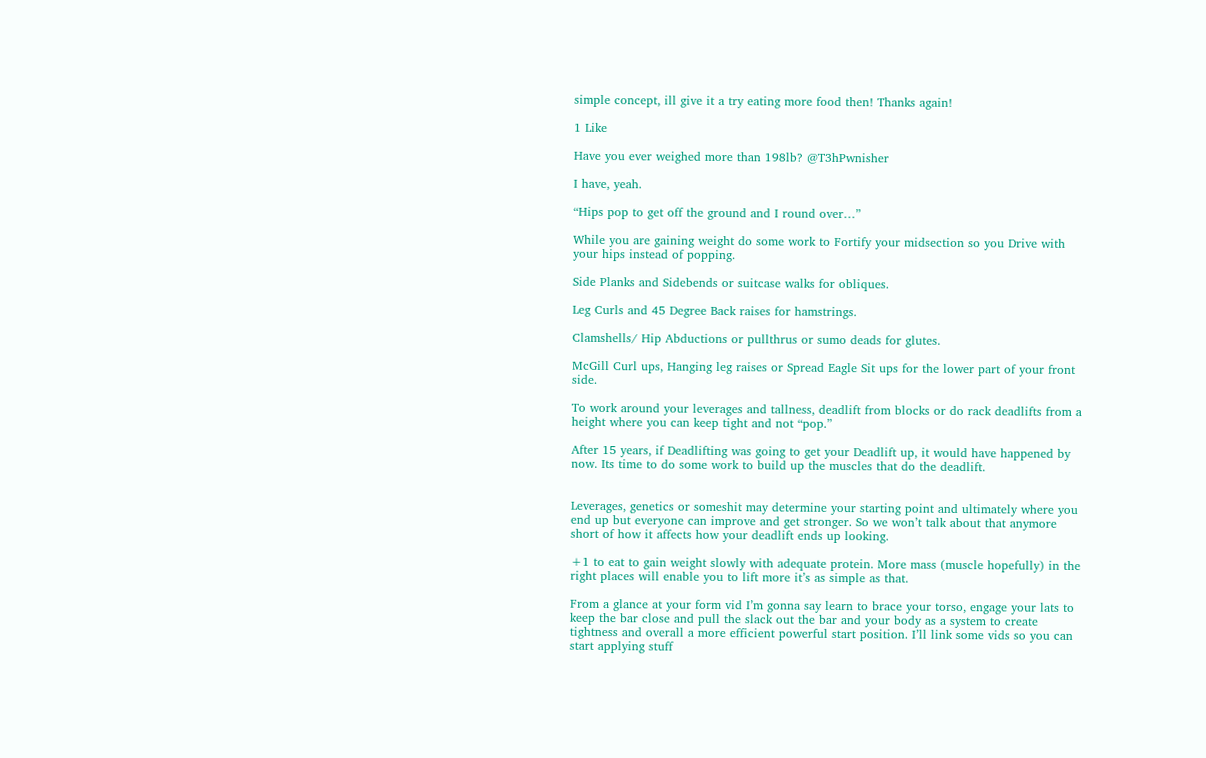simple concept, ill give it a try eating more food then! Thanks again!

1 Like

Have you ever weighed more than 198lb? @T3hPwnisher

I have, yeah.

“Hips pop to get off the ground and I round over…”

While you are gaining weight do some work to Fortify your midsection so you Drive with your hips instead of popping.

Side Planks and Sidebends or suitcase walks for obliques.

Leg Curls and 45 Degree Back raises for hamstrings.

Clamshells/ Hip Abductions or pullthrus or sumo deads for glutes.

McGill Curl ups, Hanging leg raises or Spread Eagle Sit ups for the lower part of your front side.

To work around your leverages and tallness, deadlift from blocks or do rack deadlifts from a height where you can keep tight and not “pop.”

After 15 years, if Deadlifting was going to get your Deadlift up, it would have happened by now. Its time to do some work to build up the muscles that do the deadlift.


Leverages, genetics or someshit may determine your starting point and ultimately where you end up but everyone can improve and get stronger. So we won’t talk about that anymore short of how it affects how your deadlift ends up looking.

+1 to eat to gain weight slowly with adequate protein. More mass (muscle hopefully) in the right places will enable you to lift more it’s as simple as that.

From a glance at your form vid I’m gonna say learn to brace your torso, engage your lats to keep the bar close and pull the slack out the bar and your body as a system to create tightness and overall a more efficient powerful start position. I’ll link some vids so you can start applying stuff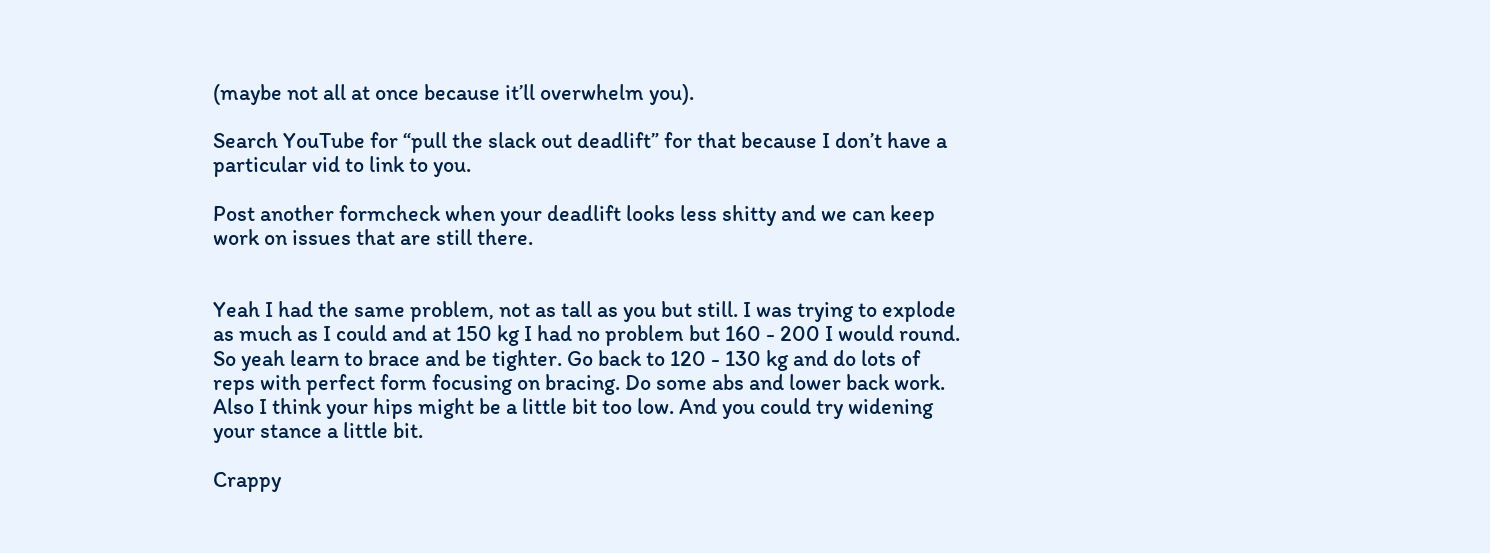(maybe not all at once because it’ll overwhelm you).

Search YouTube for “pull the slack out deadlift” for that because I don’t have a particular vid to link to you.

Post another formcheck when your deadlift looks less shitty and we can keep work on issues that are still there.


Yeah I had the same problem, not as tall as you but still. I was trying to explode as much as I could and at 150 kg I had no problem but 160 - 200 I would round. So yeah learn to brace and be tighter. Go back to 120 - 130 kg and do lots of reps with perfect form focusing on bracing. Do some abs and lower back work. Also I think your hips might be a little bit too low. And you could try widening your stance a little bit.

Crappy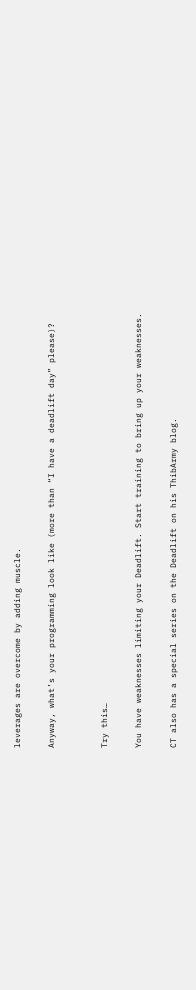leverages are overcome by adding muscle.

Anyway, what’s your programming look like (more than “I have a deadlift day” please)?


Try this…

You have weaknesses limiting your Deadlift. Start training to bring up your weaknesses.

CT also has a special series on the Deadlift on his ThibArmy blog.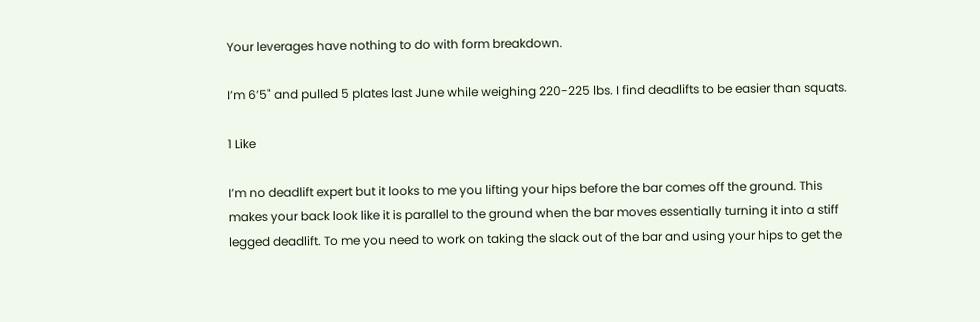Your leverages have nothing to do with form breakdown.

I’m 6’5" and pulled 5 plates last June while weighing 220-225 lbs. I find deadlifts to be easier than squats.

1 Like

I’m no deadlift expert but it looks to me you lifting your hips before the bar comes off the ground. This makes your back look like it is parallel to the ground when the bar moves essentially turning it into a stiff legged deadlift. To me you need to work on taking the slack out of the bar and using your hips to get the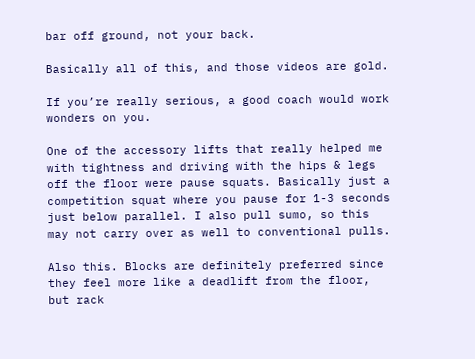bar off ground, not your back.

Basically all of this, and those videos are gold.

If you’re really serious, a good coach would work wonders on you.

One of the accessory lifts that really helped me with tightness and driving with the hips & legs off the floor were pause squats. Basically just a competition squat where you pause for 1-3 seconds just below parallel. I also pull sumo, so this may not carry over as well to conventional pulls.

Also this. Blocks are definitely preferred since they feel more like a deadlift from the floor, but rack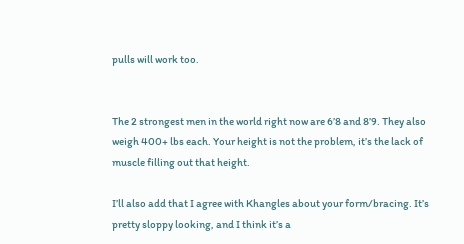pulls will work too.


The 2 strongest men in the world right now are 6’8 and 8’9. They also weigh 400+ lbs each. Your height is not the problem, it’s the lack of muscle filling out that height.

I’ll also add that I agree with Khangles about your form/bracing. It’s pretty sloppy looking, and I think it’s a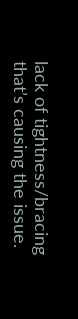lack of tightness/bracing that’s causing the issue.